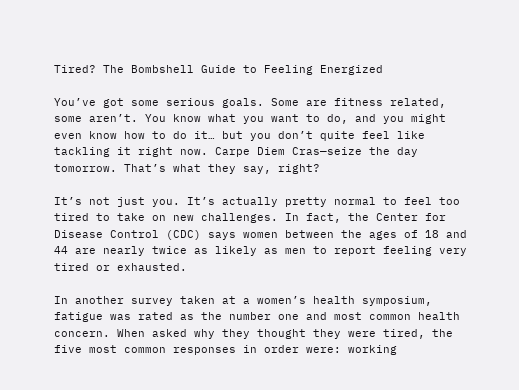Tired? The Bombshell Guide to Feeling Energized

You’ve got some serious goals. Some are fitness related, some aren’t. You know what you want to do, and you might even know how to do it… but you don’t quite feel like tackling it right now. Carpe Diem Cras—seize the day tomorrow. That’s what they say, right?

It’s not just you. It’s actually pretty normal to feel too tired to take on new challenges. In fact, the Center for Disease Control (CDC) says women between the ages of 18 and 44 are nearly twice as likely as men to report feeling very tired or exhausted.

In another survey taken at a women’s health symposium, fatigue was rated as the number one and most common health concern. When asked why they thought they were tired, the five most common responses in order were: working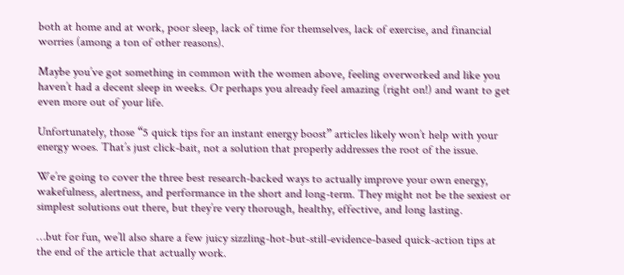both at home and at work, poor sleep, lack of time for themselves, lack of exercise, and financial worries (among a ton of other reasons).

Maybe you’ve got something in common with the women above, feeling overworked and like you haven’t had a decent sleep in weeks. Or perhaps you already feel amazing (right on!) and want to get even more out of your life.

Unfortunately, those “5 quick tips for an instant energy boost” articles likely won’t help with your energy woes. That’s just click-bait, not a solution that properly addresses the root of the issue.

We’re going to cover the three best research-backed ways to actually improve your own energy, wakefulness, alertness, and performance in the short and long-term. They might not be the sexiest or simplest solutions out there, but they’re very thorough, healthy, effective, and long lasting.

…but for fun, we’ll also share a few juicy sizzling-hot-but-still-evidence-based quick-action tips at the end of the article that actually work.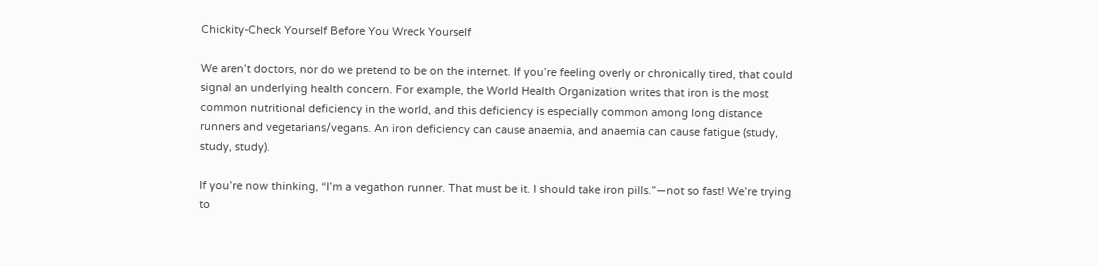Chickity-Check Yourself Before You Wreck Yourself

We aren’t doctors, nor do we pretend to be on the internet. If you’re feeling overly or chronically tired, that could signal an underlying health concern. For example, the World Health Organization writes that iron is the most common nutritional deficiency in the world, and this deficiency is especially common among long distance runners and vegetarians/vegans. An iron deficiency can cause anaemia, and anaemia can cause fatigue (study, study, study).

If you’re now thinking, “I’m a vegathon runner. That must be it. I should take iron pills.”—not so fast! We’re trying to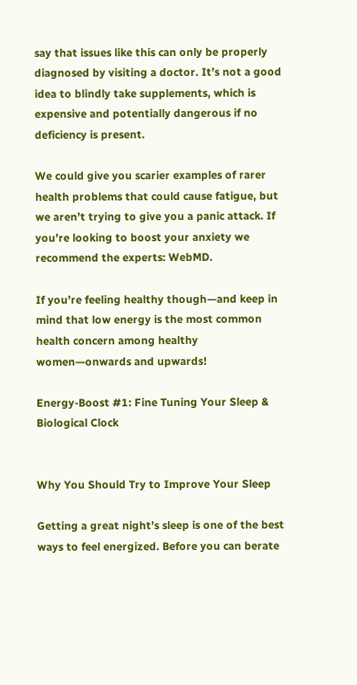say that issues like this can only be properly diagnosed by visiting a doctor. It’s not a good idea to blindly take supplements, which is expensive and potentially dangerous if no deficiency is present.

We could give you scarier examples of rarer health problems that could cause fatigue, but we aren’t trying to give you a panic attack. If you’re looking to boost your anxiety we recommend the experts: WebMD.

If you’re feeling healthy though—and keep in mind that low energy is the most common health concern among healthy women—onwards and upwards!

Energy-Boost #1: Fine Tuning Your Sleep & Biological Clock


Why You Should Try to Improve Your Sleep

Getting a great night’s sleep is one of the best ways to feel energized. Before you can berate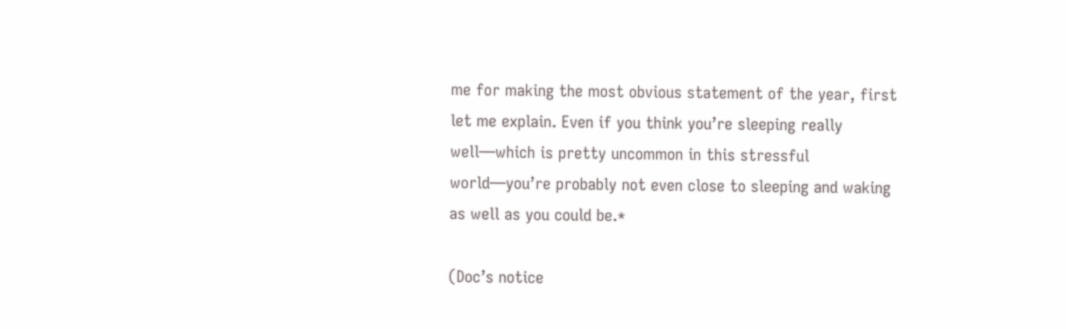me for making the most obvious statement of the year, first let me explain. Even if you think you’re sleeping really well—which is pretty uncommon in this stressful world—you’re probably not even close to sleeping and waking as well as you could be.*

(Doc’s notice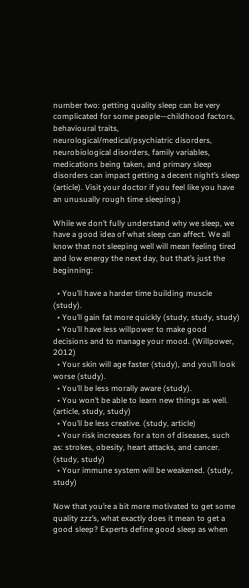number two: getting quality sleep can be very complicated for some people—childhood factors, behavioural traits, neurological/medical/psychiatric disorders, neurobiological disorders, family variables, medications being taken, and primary sleep disorders can impact getting a decent night’s sleep (article). Visit your doctor if you feel like you have an unusually rough time sleeping.)

While we don’t fully understand why we sleep, we have a good idea of what sleep can affect. We all know that not sleeping well will mean feeling tired and low energy the next day, but that’s just the beginning:

  • You’ll have a harder time building muscle (study).
  • You’ll gain fat more quickly (study, study, study)
  • You’ll have less willpower to make good decisions and to manage your mood. (Willpower, 2012)
  • Your skin will age faster (study), and you’ll look worse (study).
  • You’ll be less morally aware (study).
  • You won’t be able to learn new things as well. (article, study, study)
  • You’ll be less creative. (study, article)
  • Your risk increases for a ton of diseases, such as: strokes, obesity, heart attacks, and cancer. (study, study)
  • Your immune system will be weakened. (study, study)

Now that you’re a bit more motivated to get some quality zzz’s, what exactly does it mean to get a good sleep? Experts define good sleep as when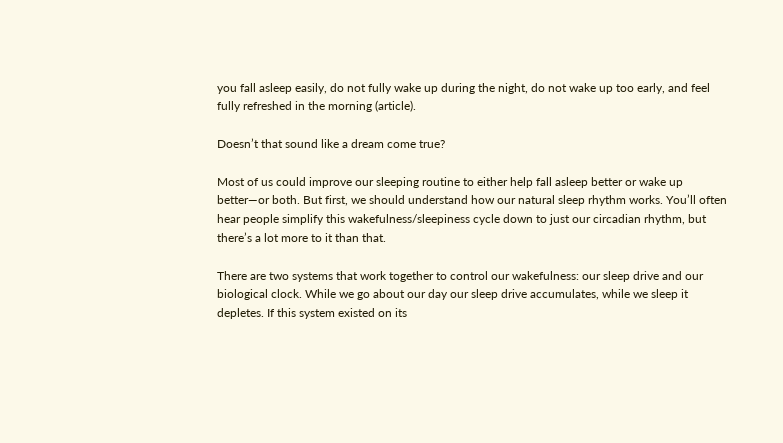you fall asleep easily, do not fully wake up during the night, do not wake up too early, and feel fully refreshed in the morning (article).

Doesn’t that sound like a dream come true?

Most of us could improve our sleeping routine to either help fall asleep better or wake up better—or both. But first, we should understand how our natural sleep rhythm works. You’ll often hear people simplify this wakefulness/sleepiness cycle down to just our circadian rhythm, but there’s a lot more to it than that.

There are two systems that work together to control our wakefulness: our sleep drive and our biological clock. While we go about our day our sleep drive accumulates, while we sleep it depletes. If this system existed on its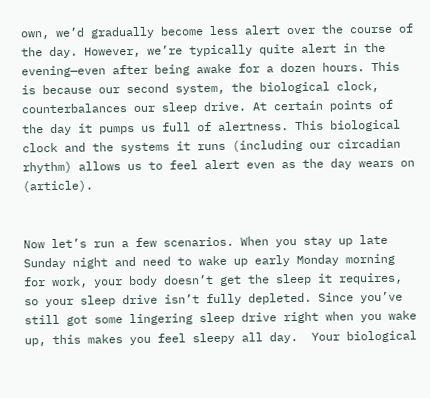own, we’d gradually become less alert over the course of the day. However, we’re typically quite alert in the evening—even after being awake for a dozen hours. This is because our second system, the biological clock, counterbalances our sleep drive. At certain points of the day it pumps us full of alertness. This biological clock and the systems it runs (including our circadian rhythm) allows us to feel alert even as the day wears on (article).


Now let’s run a few scenarios. When you stay up late Sunday night and need to wake up early Monday morning for work, your body doesn’t get the sleep it requires, so your sleep drive isn’t fully depleted. Since you’ve still got some lingering sleep drive right when you wake up, this makes you feel sleepy all day.  Your biological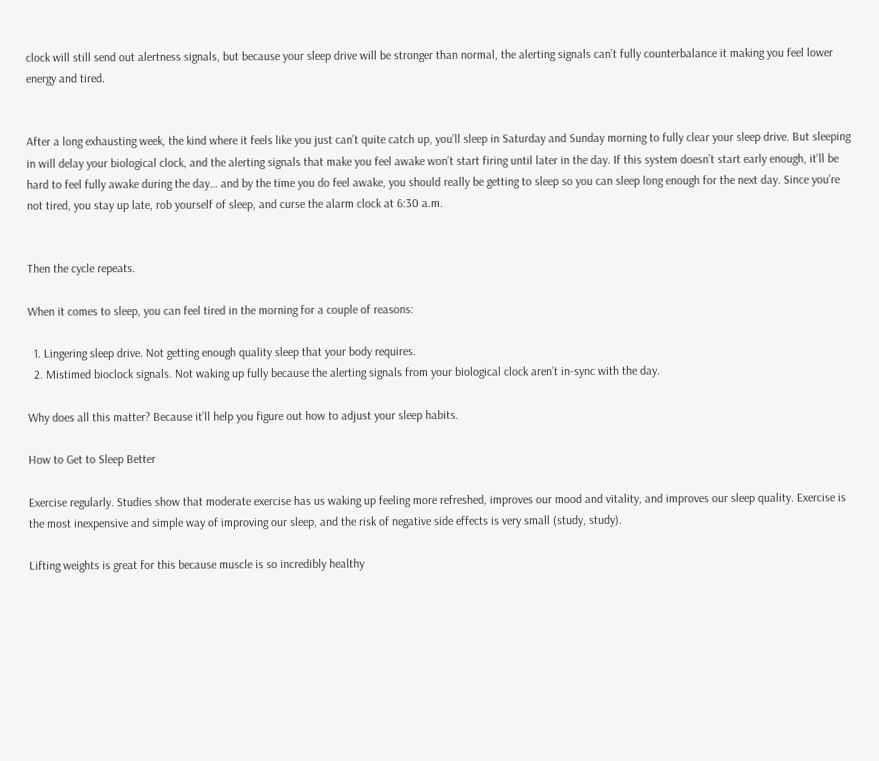clock will still send out alertness signals, but because your sleep drive will be stronger than normal, the alerting signals can’t fully counterbalance it making you feel lower energy and tired.


After a long exhausting week, the kind where it feels like you just can’t quite catch up, you’ll sleep in Saturday and Sunday morning to fully clear your sleep drive. But sleeping in will delay your biological clock, and the alerting signals that make you feel awake won’t start firing until later in the day. If this system doesn’t start early enough, it’ll be hard to feel fully awake during the day… and by the time you do feel awake, you should really be getting to sleep so you can sleep long enough for the next day. Since you’re not tired, you stay up late, rob yourself of sleep, and curse the alarm clock at 6:30 a.m.


Then the cycle repeats.

When it comes to sleep, you can feel tired in the morning for a couple of reasons:

  1. Lingering sleep drive. Not getting enough quality sleep that your body requires.
  2. Mistimed bioclock signals. Not waking up fully because the alerting signals from your biological clock aren’t in-sync with the day.

Why does all this matter? Because it’ll help you figure out how to adjust your sleep habits.

How to Get to Sleep Better

Exercise regularly. Studies show that moderate exercise has us waking up feeling more refreshed, improves our mood and vitality, and improves our sleep quality. Exercise is the most inexpensive and simple way of improving our sleep, and the risk of negative side effects is very small (study, study).

Lifting weights is great for this because muscle is so incredibly healthy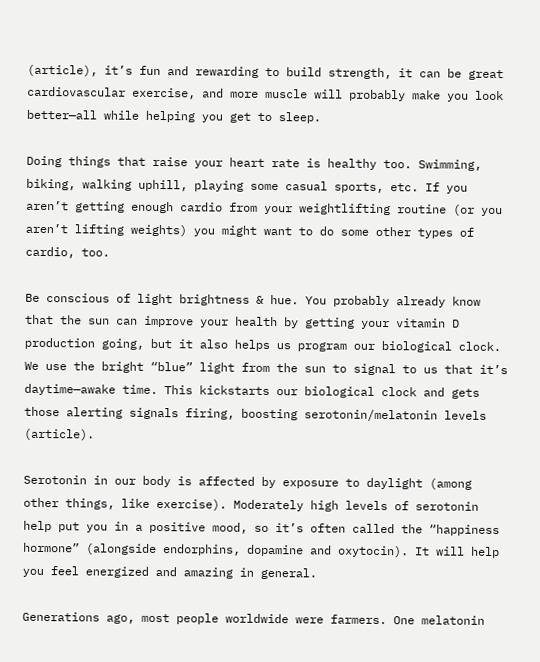(article), it’s fun and rewarding to build strength, it can be great cardiovascular exercise, and more muscle will probably make you look better—all while helping you get to sleep.

Doing things that raise your heart rate is healthy too. Swimming, biking, walking uphill, playing some casual sports, etc. If you aren’t getting enough cardio from your weightlifting routine (or you aren’t lifting weights) you might want to do some other types of cardio, too.

Be conscious of light brightness & hue. You probably already know that the sun can improve your health by getting your vitamin D production going, but it also helps us program our biological clock. We use the bright “blue” light from the sun to signal to us that it’s daytime—awake time. This kickstarts our biological clock and gets those alerting signals firing, boosting serotonin/melatonin levels (article).

Serotonin in our body is affected by exposure to daylight (among other things, like exercise). Moderately high levels of serotonin help put you in a positive mood, so it’s often called the “happiness hormone” (alongside endorphins, dopamine and oxytocin). It will help you feel energized and amazing in general.

Generations ago, most people worldwide were farmers. One melatonin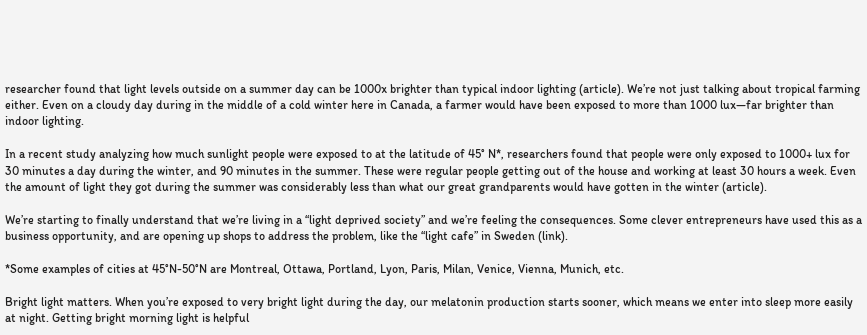researcher found that light levels outside on a summer day can be 1000x brighter than typical indoor lighting (article). We’re not just talking about tropical farming either. Even on a cloudy day during in the middle of a cold winter here in Canada, a farmer would have been exposed to more than 1000 lux—far brighter than indoor lighting.

In a recent study analyzing how much sunlight people were exposed to at the latitude of 45° N*, researchers found that people were only exposed to 1000+ lux for 30 minutes a day during the winter, and 90 minutes in the summer. These were regular people getting out of the house and working at least 30 hours a week. Even the amount of light they got during the summer was considerably less than what our great grandparents would have gotten in the winter (article).

We’re starting to finally understand that we’re living in a “light deprived society” and we’re feeling the consequences. Some clever entrepreneurs have used this as a business opportunity, and are opening up shops to address the problem, like the “light cafe” in Sweden (link).

*Some examples of cities at 45°N-50°N are Montreal, Ottawa, Portland, Lyon, Paris, Milan, Venice, Vienna, Munich, etc.

Bright light matters. When you’re exposed to very bright light during the day, our melatonin production starts sooner, which means we enter into sleep more easily at night. Getting bright morning light is helpful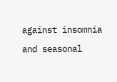against insomnia and seasonal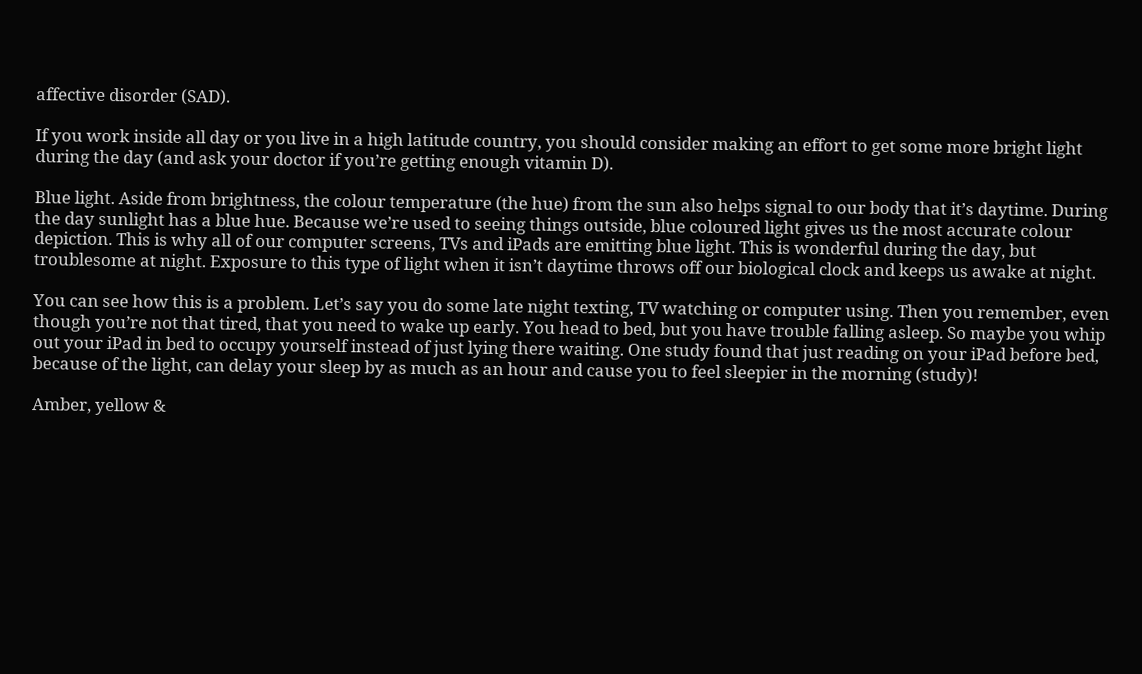affective disorder (SAD).

If you work inside all day or you live in a high latitude country, you should consider making an effort to get some more bright light during the day (and ask your doctor if you’re getting enough vitamin D).

Blue light. Aside from brightness, the colour temperature (the hue) from the sun also helps signal to our body that it’s daytime. During the day sunlight has a blue hue. Because we’re used to seeing things outside, blue coloured light gives us the most accurate colour depiction. This is why all of our computer screens, TVs and iPads are emitting blue light. This is wonderful during the day, but troublesome at night. Exposure to this type of light when it isn’t daytime throws off our biological clock and keeps us awake at night.

You can see how this is a problem. Let’s say you do some late night texting, TV watching or computer using. Then you remember, even though you’re not that tired, that you need to wake up early. You head to bed, but you have trouble falling asleep. So maybe you whip out your iPad in bed to occupy yourself instead of just lying there waiting. One study found that just reading on your iPad before bed, because of the light, can delay your sleep by as much as an hour and cause you to feel sleepier in the morning (study)!

Amber, yellow &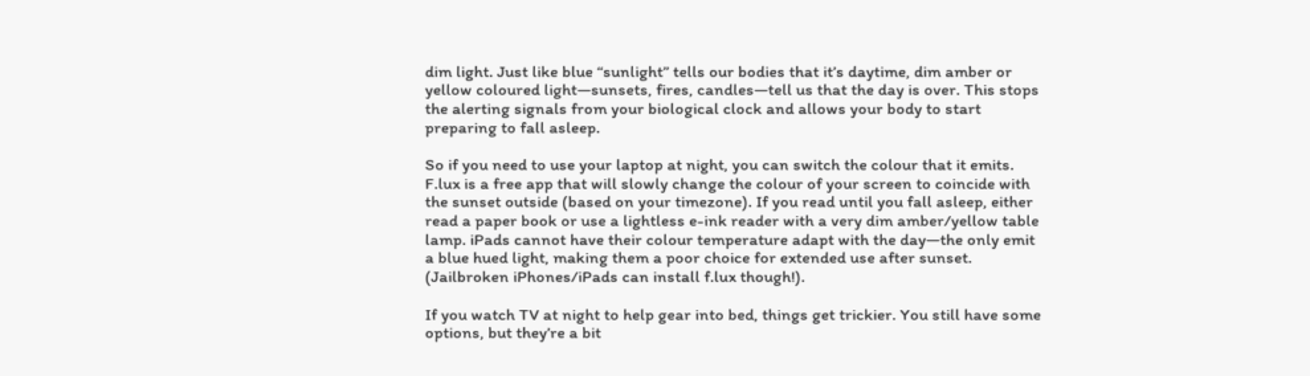dim light. Just like blue “sunlight” tells our bodies that it’s daytime, dim amber or yellow coloured light—sunsets, fires, candles—tell us that the day is over. This stops the alerting signals from your biological clock and allows your body to start preparing to fall asleep.

So if you need to use your laptop at night, you can switch the colour that it emits. F.lux is a free app that will slowly change the colour of your screen to coincide with the sunset outside (based on your timezone). If you read until you fall asleep, either read a paper book or use a lightless e-ink reader with a very dim amber/yellow table lamp. iPads cannot have their colour temperature adapt with the day—the only emit a blue hued light, making them a poor choice for extended use after sunset. (Jailbroken iPhones/iPads can install f.lux though!).

If you watch TV at night to help gear into bed, things get trickier. You still have some options, but they’re a bit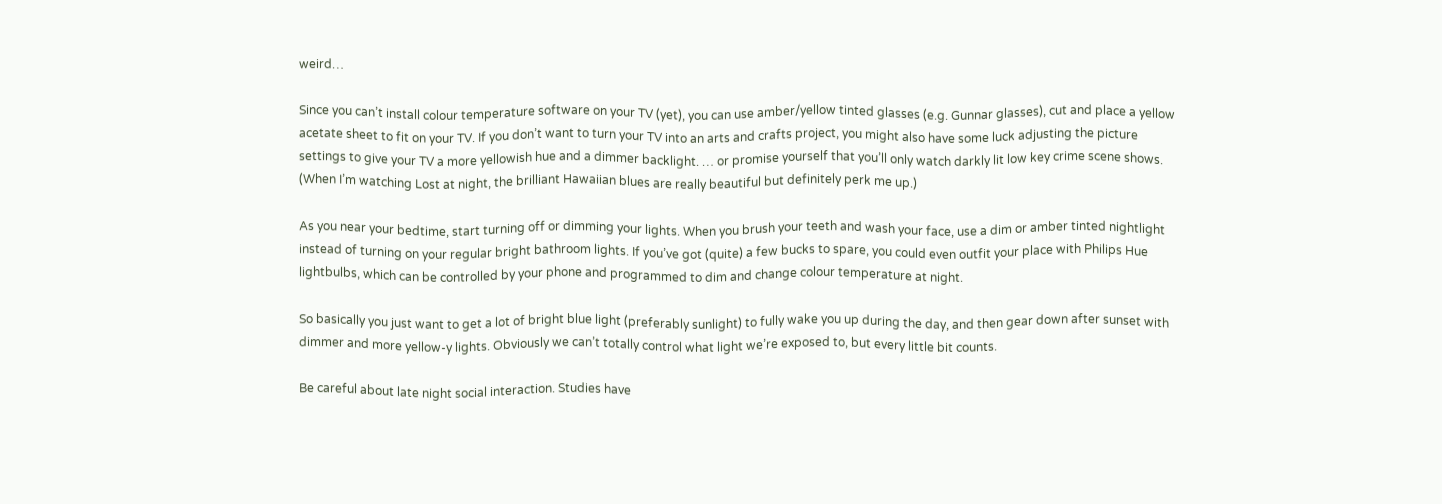weird…

Since you can’t install colour temperature software on your TV (yet), you can use amber/yellow tinted glasses (e.g. Gunnar glasses), cut and place a yellow acetate sheet to fit on your TV. If you don’t want to turn your TV into an arts and crafts project, you might also have some luck adjusting the picture settings to give your TV a more yellowish hue and a dimmer backlight. … or promise yourself that you’ll only watch darkly lit low key crime scene shows. (When I’m watching Lost at night, the brilliant Hawaiian blues are really beautiful but definitely perk me up.)

As you near your bedtime, start turning off or dimming your lights. When you brush your teeth and wash your face, use a dim or amber tinted nightlight instead of turning on your regular bright bathroom lights. If you’ve got (quite) a few bucks to spare, you could even outfit your place with Philips Hue lightbulbs, which can be controlled by your phone and programmed to dim and change colour temperature at night.

So basically you just want to get a lot of bright blue light (preferably sunlight) to fully wake you up during the day, and then gear down after sunset with dimmer and more yellow-y lights. Obviously we can’t totally control what light we’re exposed to, but every little bit counts.

Be careful about late night social interaction. Studies have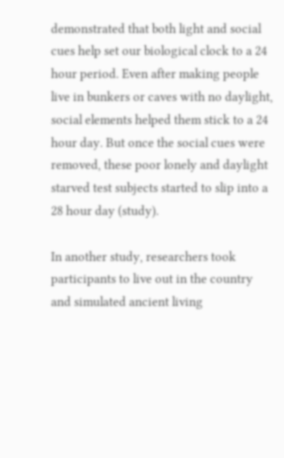demonstrated that both light and social cues help set our biological clock to a 24 hour period. Even after making people live in bunkers or caves with no daylight, social elements helped them stick to a 24 hour day. But once the social cues were removed, these poor lonely and daylight starved test subjects started to slip into a 28 hour day (study).

In another study, researchers took participants to live out in the country and simulated ancient living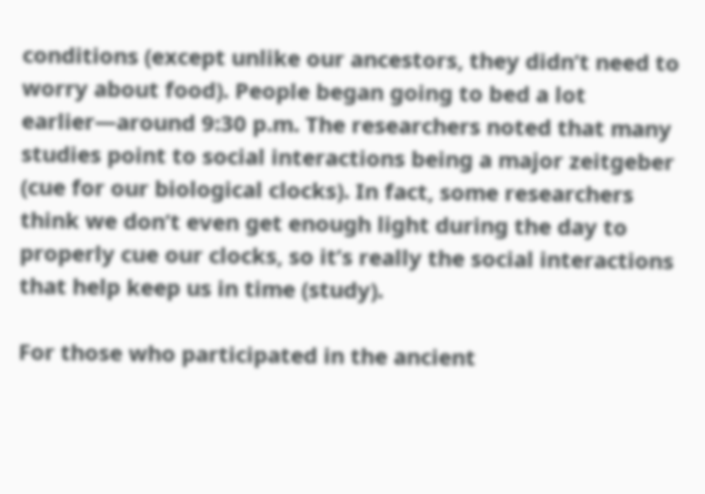conditions (except unlike our ancestors, they didn’t need to worry about food). People began going to bed a lot earlier—around 9:30 p.m. The researchers noted that many studies point to social interactions being a major zeitgeber (cue for our biological clocks). In fact, some researchers think we don’t even get enough light during the day to properly cue our clocks, so it’s really the social interactions that help keep us in time (study).

For those who participated in the ancient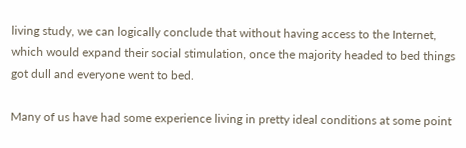living study, we can logically conclude that without having access to the Internet, which would expand their social stimulation, once the majority headed to bed things got dull and everyone went to bed.

Many of us have had some experience living in pretty ideal conditions at some point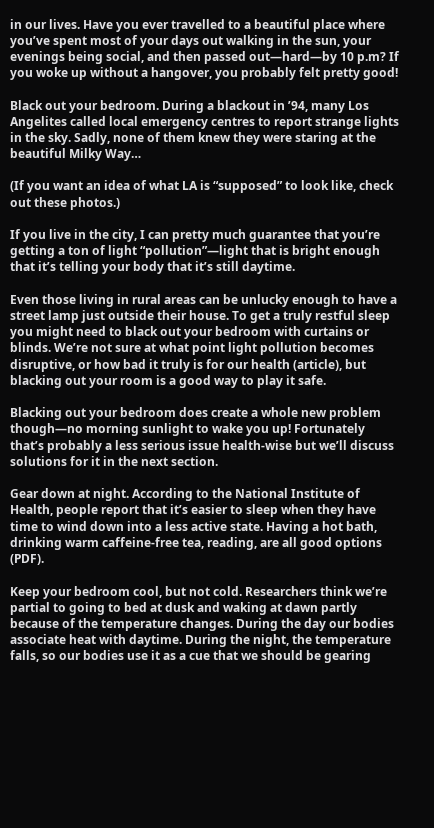in our lives. Have you ever travelled to a beautiful place where you’ve spent most of your days out walking in the sun, your evenings being social, and then passed out—hard—by 10 p.m? If you woke up without a hangover, you probably felt pretty good!

Black out your bedroom. During a blackout in ’94, many Los Angelites called local emergency centres to report strange lights in the sky. Sadly, none of them knew they were staring at the beautiful Milky Way…

(If you want an idea of what LA is “supposed” to look like, check out these photos.)

If you live in the city, I can pretty much guarantee that you’re getting a ton of light “pollution”—light that is bright enough that it’s telling your body that it’s still daytime.

Even those living in rural areas can be unlucky enough to have a street lamp just outside their house. To get a truly restful sleep you might need to black out your bedroom with curtains or blinds. We’re not sure at what point light pollution becomes disruptive, or how bad it truly is for our health (article), but blacking out your room is a good way to play it safe.

Blacking out your bedroom does create a whole new problem though—no morning sunlight to wake you up! Fortunately that’s probably a less serious issue health-wise but we’ll discuss solutions for it in the next section.

Gear down at night. According to the National Institute of Health, people report that it’s easier to sleep when they have time to wind down into a less active state. Having a hot bath, drinking warm caffeine-free tea, reading, are all good options (PDF).

Keep your bedroom cool, but not cold. Researchers think we’re partial to going to bed at dusk and waking at dawn partly because of the temperature changes. During the day our bodies associate heat with daytime. During the night, the temperature falls, so our bodies use it as a cue that we should be gearing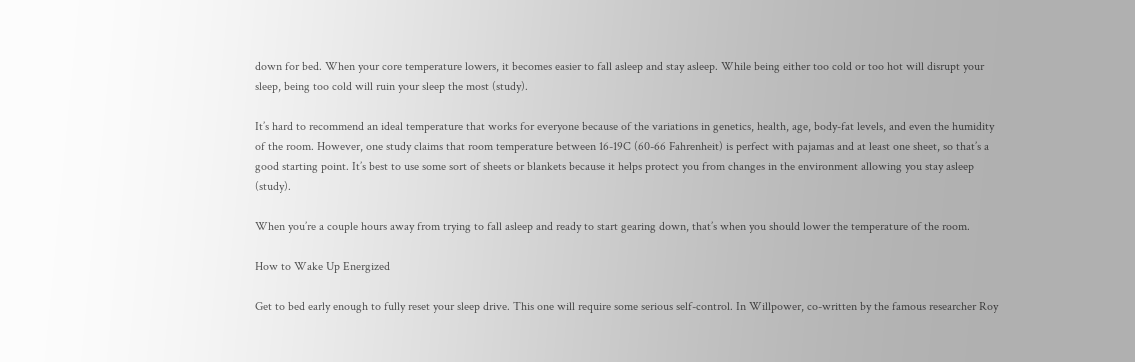down for bed. When your core temperature lowers, it becomes easier to fall asleep and stay asleep. While being either too cold or too hot will disrupt your sleep, being too cold will ruin your sleep the most (study).

It’s hard to recommend an ideal temperature that works for everyone because of the variations in genetics, health, age, body-fat levels, and even the humidity of the room. However, one study claims that room temperature between 16-19C (60-66 Fahrenheit) is perfect with pajamas and at least one sheet, so that’s a good starting point. It’s best to use some sort of sheets or blankets because it helps protect you from changes in the environment allowing you stay asleep (study).

When you’re a couple hours away from trying to fall asleep and ready to start gearing down, that’s when you should lower the temperature of the room.

How to Wake Up Energized

Get to bed early enough to fully reset your sleep drive. This one will require some serious self-control. In Willpower, co-written by the famous researcher Roy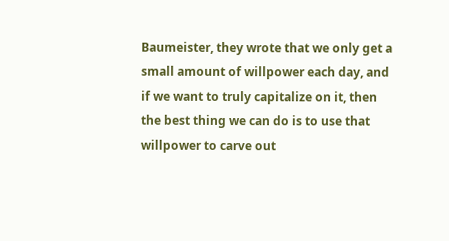Baumeister, they wrote that we only get a small amount of willpower each day, and if we want to truly capitalize on it, then the best thing we can do is to use that willpower to carve out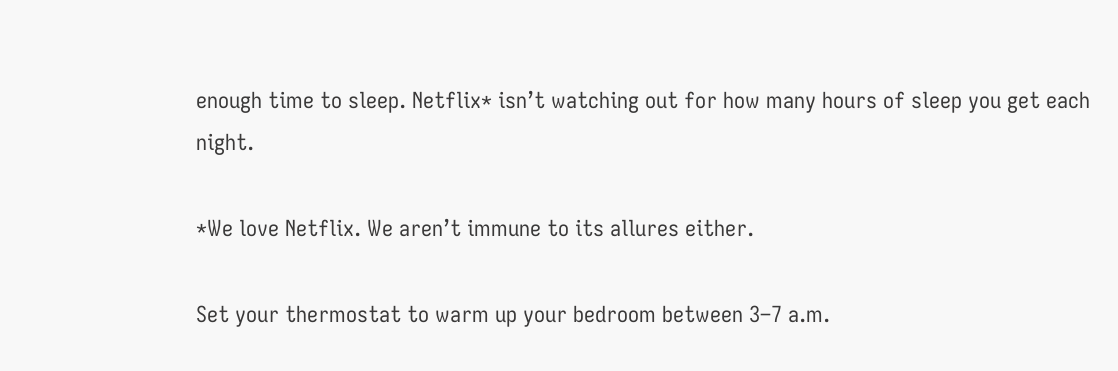enough time to sleep. Netflix* isn’t watching out for how many hours of sleep you get each night.

*We love Netflix. We aren’t immune to its allures either.

Set your thermostat to warm up your bedroom between 3–7 a.m.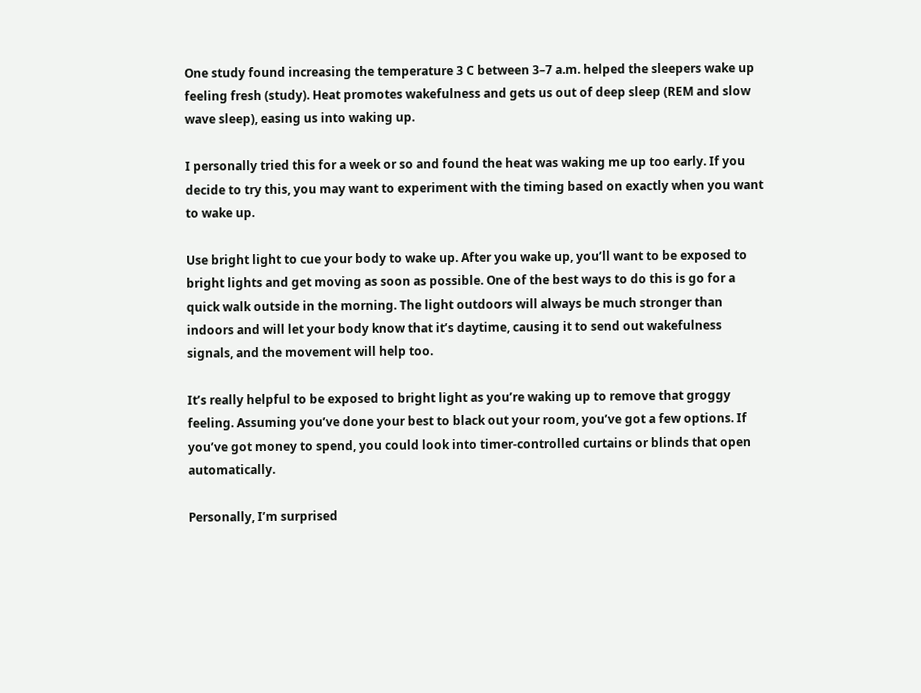One study found increasing the temperature 3 C between 3–7 a.m. helped the sleepers wake up feeling fresh (study). Heat promotes wakefulness and gets us out of deep sleep (REM and slow wave sleep), easing us into waking up.

I personally tried this for a week or so and found the heat was waking me up too early. If you decide to try this, you may want to experiment with the timing based on exactly when you want to wake up.

Use bright light to cue your body to wake up. After you wake up, you’ll want to be exposed to bright lights and get moving as soon as possible. One of the best ways to do this is go for a quick walk outside in the morning. The light outdoors will always be much stronger than indoors and will let your body know that it’s daytime, causing it to send out wakefulness signals, and the movement will help too.

It’s really helpful to be exposed to bright light as you’re waking up to remove that groggy feeling. Assuming you’ve done your best to black out your room, you’ve got a few options. If you’ve got money to spend, you could look into timer-controlled curtains or blinds that open automatically.

Personally, I’m surprised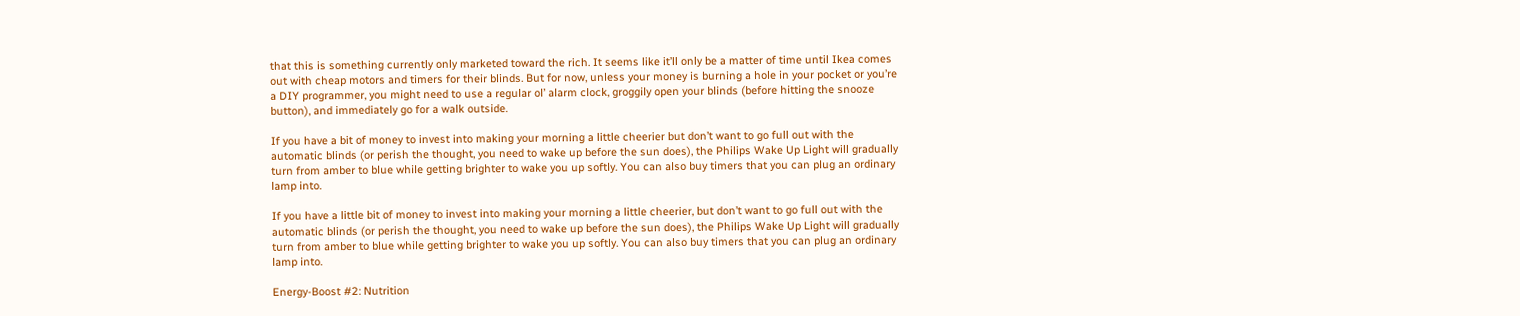that this is something currently only marketed toward the rich. It seems like it’ll only be a matter of time until Ikea comes out with cheap motors and timers for their blinds. But for now, unless your money is burning a hole in your pocket or you’re a DIY programmer, you might need to use a regular ol’ alarm clock, groggily open your blinds (before hitting the snooze button), and immediately go for a walk outside.

If you have a bit of money to invest into making your morning a little cheerier but don’t want to go full out with the automatic blinds (or perish the thought, you need to wake up before the sun does), the Philips Wake Up Light will gradually turn from amber to blue while getting brighter to wake you up softly. You can also buy timers that you can plug an ordinary lamp into.

If you have a little bit of money to invest into making your morning a little cheerier, but don’t want to go full out with the automatic blinds (or perish the thought, you need to wake up before the sun does), the Philips Wake Up Light will gradually turn from amber to blue while getting brighter to wake you up softly. You can also buy timers that you can plug an ordinary lamp into.

Energy-Boost #2: Nutrition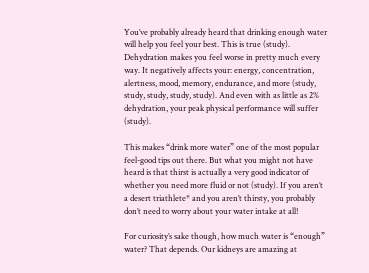You’ve probably already heard that drinking enough water will help you feel your best. This is true (study). Dehydration makes you feel worse in pretty much every way. It negatively affects your: energy, concentration, alertness, mood, memory, endurance, and more (study, study, study, study, study). And even with as little as 2% dehydration, your peak physical performance will suffer (study).

This makes “drink more water” one of the most popular feel-good tips out there. But what you might not have heard is that thirst is actually a very good indicator of whether you need more fluid or not (study). If you aren’t a desert triathlete* and you aren’t thirsty, you probably don’t need to worry about your water intake at all!

For curiosity’s sake though, how much water is “enough” water? That depends. Our kidneys are amazing at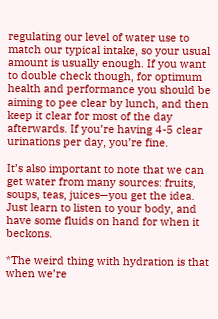regulating our level of water use to match our typical intake, so your usual amount is usually enough. If you want to double check though, for optimum health and performance you should be aiming to pee clear by lunch, and then keep it clear for most of the day afterwards. If you’re having 4-5 clear urinations per day, you’re fine.

It’s also important to note that we can get water from many sources: fruits, soups, teas, juices—you get the idea. Just learn to listen to your body, and have some fluids on hand for when it beckons.

*The weird thing with hydration is that when we’re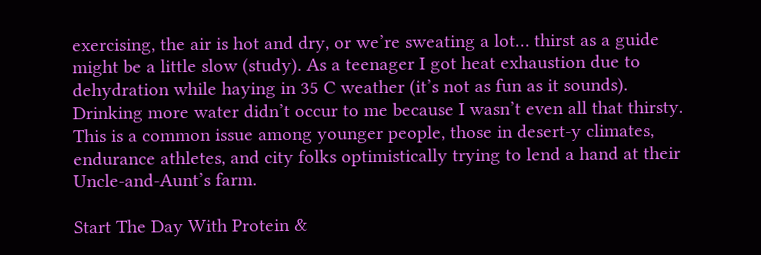exercising, the air is hot and dry, or we’re sweating a lot… thirst as a guide might be a little slow (study). As a teenager I got heat exhaustion due to dehydration while haying in 35 C weather (it’s not as fun as it sounds). Drinking more water didn’t occur to me because I wasn’t even all that thirsty. This is a common issue among younger people, those in desert-y climates, endurance athletes, and city folks optimistically trying to lend a hand at their Uncle-and-Aunt’s farm.

Start The Day With Protein &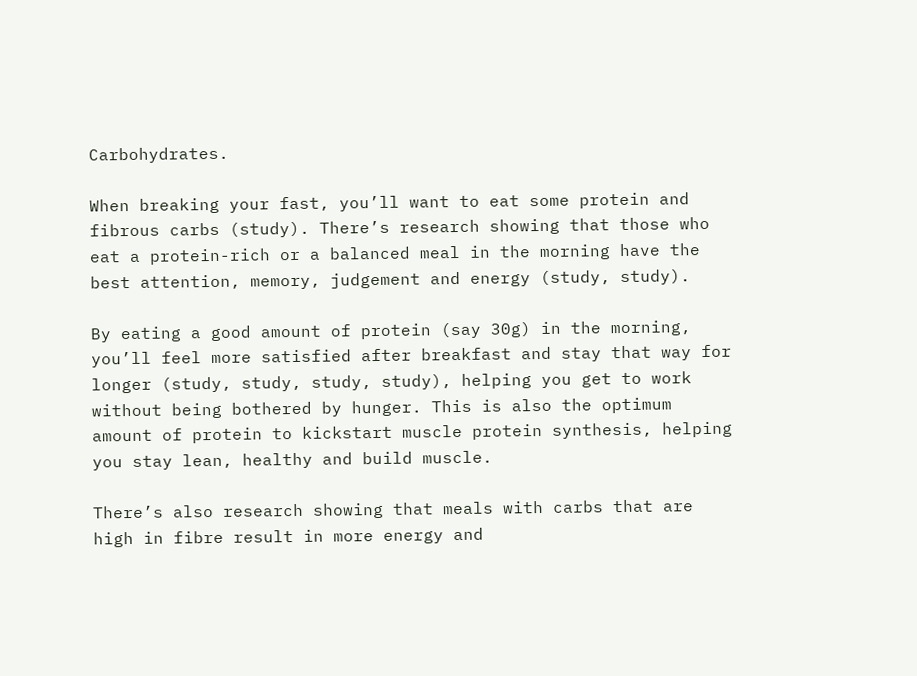Carbohydrates.

When breaking your fast, you’ll want to eat some protein and fibrous carbs (study). There’s research showing that those who eat a protein-rich or a balanced meal in the morning have the best attention, memory, judgement and energy (study, study).

By eating a good amount of protein (say 30g) in the morning, you’ll feel more satisfied after breakfast and stay that way for longer (study, study, study, study), helping you get to work without being bothered by hunger. This is also the optimum amount of protein to kickstart muscle protein synthesis, helping you stay lean, healthy and build muscle.

There’s also research showing that meals with carbs that are high in fibre result in more energy and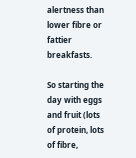alertness than lower fibre or fattier breakfasts.

So starting the day with eggs and fruit (lots of protein, lots of fibre,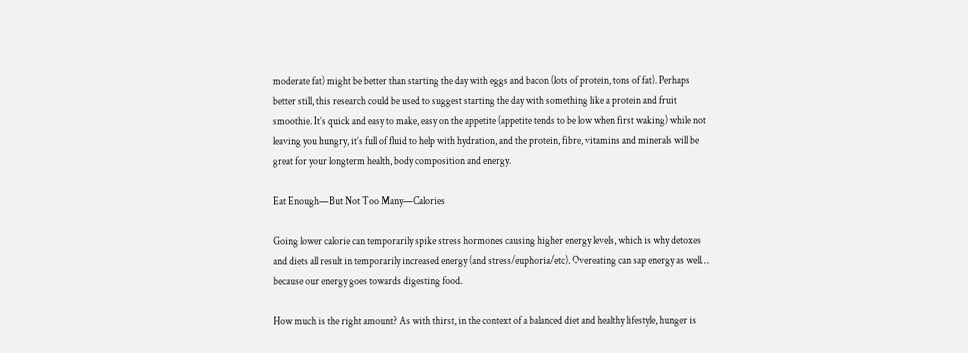moderate fat) might be better than starting the day with eggs and bacon (lots of protein, tons of fat). Perhaps better still, this research could be used to suggest starting the day with something like a protein and fruit smoothie. It’s quick and easy to make, easy on the appetite (appetite tends to be low when first waking) while not leaving you hungry, it’s full of fluid to help with hydration, and the protein, fibre, vitamins and minerals will be great for your longterm health, body composition and energy.

Eat Enough—But Not Too Many—Calories

Going lower calorie can temporarily spike stress hormones causing higher energy levels, which is why detoxes and diets all result in temporarily increased energy (and stress/euphoria/etc). Overeating can sap energy as well… because our energy goes towards digesting food.

How much is the right amount? As with thirst, in the context of a balanced diet and healthy lifestyle, hunger is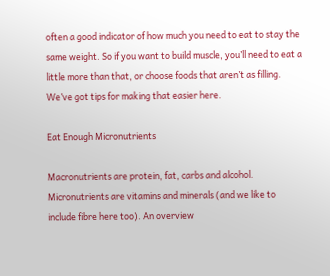often a good indicator of how much you need to eat to stay the same weight. So if you want to build muscle, you’ll need to eat a little more than that, or choose foods that aren’t as filling. We’ve got tips for making that easier here.

Eat Enough Micronutrients

Macronutrients are protein, fat, carbs and alcohol. Micronutrients are vitamins and minerals (and we like to include fibre here too). An overview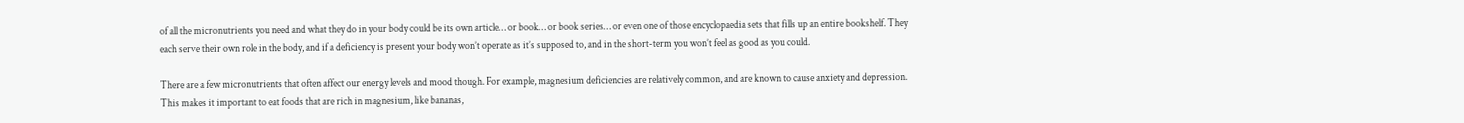of all the micronutrients you need and what they do in your body could be its own article… or book… or book series… or even one of those encyclopaedia sets that fills up an entire bookshelf. They each serve their own role in the body, and if a deficiency is present your body won’t operate as it’s supposed to, and in the short-term you won’t feel as good as you could.

There are a few micronutrients that often affect our energy levels and mood though. For example, magnesium deficiencies are relatively common, and are known to cause anxiety and depression. This makes it important to eat foods that are rich in magnesium, like bananas,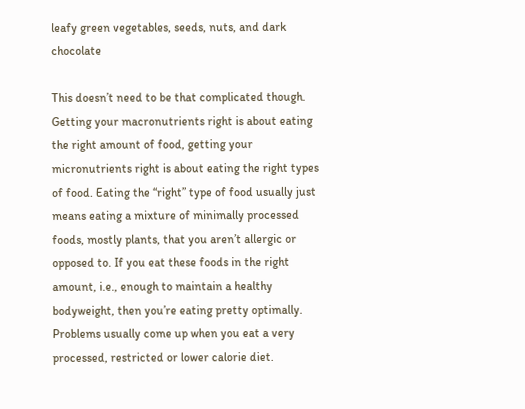leafy green vegetables, seeds, nuts, and dark chocolate

This doesn’t need to be that complicated though. Getting your macronutrients right is about eating the right amount of food, getting your micronutrients right is about eating the right types of food. Eating the “right” type of food usually just means eating a mixture of minimally processed foods, mostly plants, that you aren’t allergic or opposed to. If you eat these foods in the right amount, i.e., enough to maintain a healthy bodyweight, then you’re eating pretty optimally. Problems usually come up when you eat a very processed, restricted or lower calorie diet.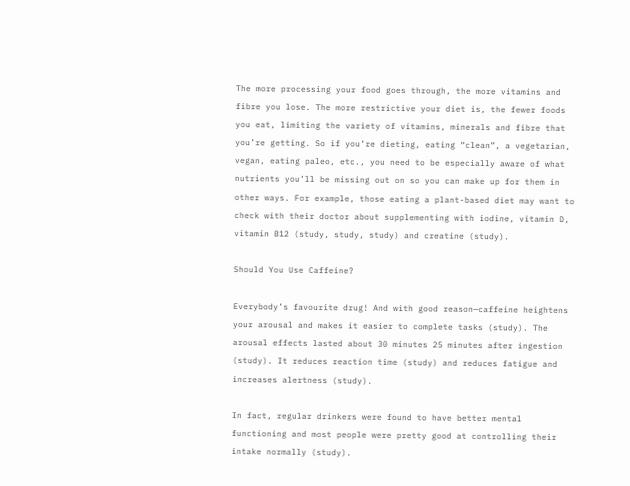The more processing your food goes through, the more vitamins and fibre you lose. The more restrictive your diet is, the fewer foods you eat, limiting the variety of vitamins, minerals and fibre that you’re getting. So if you’re dieting, eating “clean”, a vegetarian, vegan, eating paleo, etc., you need to be especially aware of what nutrients you’ll be missing out on so you can make up for them in other ways. For example, those eating a plant-based diet may want to check with their doctor about supplementing with iodine, vitamin D, vitamin B12 (study, study, study) and creatine (study).

Should You Use Caffeine?

Everybody’s favourite drug! And with good reason—caffeine heightens your arousal and makes it easier to complete tasks (study). The arousal effects lasted about 30 minutes 25 minutes after ingestion (study). It reduces reaction time (study) and reduces fatigue and increases alertness (study).

In fact, regular drinkers were found to have better mental functioning and most people were pretty good at controlling their intake normally (study).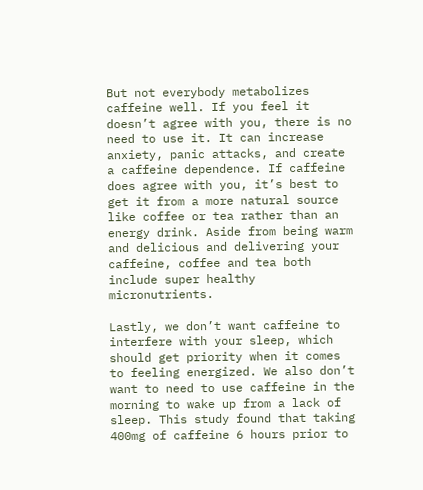But not everybody metabolizes caffeine well. If you feel it doesn’t agree with you, there is no need to use it. It can increase anxiety, panic attacks, and create a caffeine dependence. If caffeine does agree with you, it’s best to get it from a more natural source like coffee or tea rather than an energy drink. Aside from being warm and delicious and delivering your caffeine, coffee and tea both include super healthy micronutrients.

Lastly, we don’t want caffeine to interfere with your sleep, which should get priority when it comes to feeling energized. We also don’t want to need to use caffeine in the morning to wake up from a lack of sleep. This study found that taking 400mg of caffeine 6 hours prior to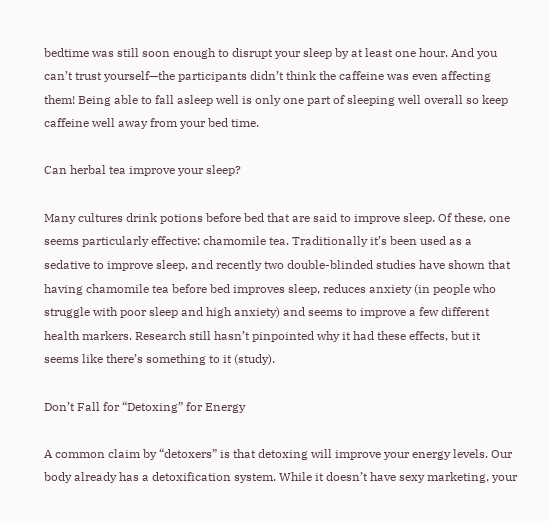bedtime was still soon enough to disrupt your sleep by at least one hour. And you can’t trust yourself—the participants didn’t think the caffeine was even affecting them! Being able to fall asleep well is only one part of sleeping well overall so keep caffeine well away from your bed time.

Can herbal tea improve your sleep?

Many cultures drink potions before bed that are said to improve sleep. Of these, one seems particularly effective: chamomile tea. Traditionally it’s been used as a sedative to improve sleep, and recently two double-blinded studies have shown that having chamomile tea before bed improves sleep, reduces anxiety (in people who struggle with poor sleep and high anxiety) and seems to improve a few different health markers. Research still hasn’t pinpointed why it had these effects, but it seems like there’s something to it (study).

Don’t Fall for “Detoxing” for Energy

A common claim by “detoxers” is that detoxing will improve your energy levels. Our body already has a detoxification system. While it doesn’t have sexy marketing, your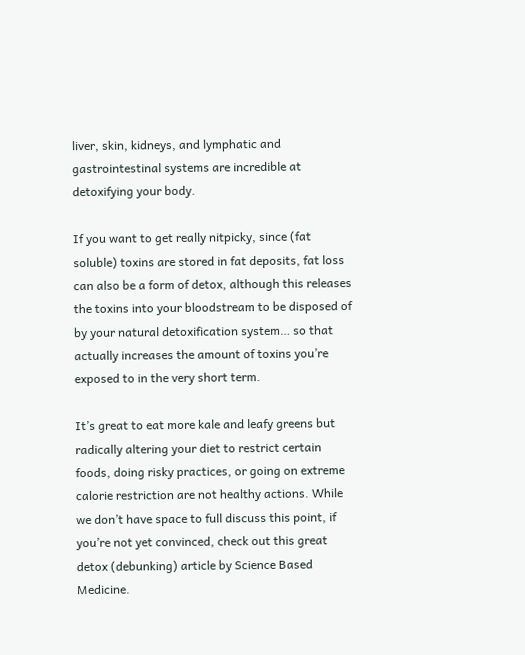liver, skin, kidneys, and lymphatic and gastrointestinal systems are incredible at detoxifying your body.

If you want to get really nitpicky, since (fat soluble) toxins are stored in fat deposits, fat loss can also be a form of detox, although this releases the toxins into your bloodstream to be disposed of by your natural detoxification system… so that actually increases the amount of toxins you’re exposed to in the very short term.

It’s great to eat more kale and leafy greens but radically altering your diet to restrict certain foods, doing risky practices, or going on extreme calorie restriction are not healthy actions. While we don’t have space to full discuss this point, if you’re not yet convinced, check out this great detox (debunking) article by Science Based Medicine.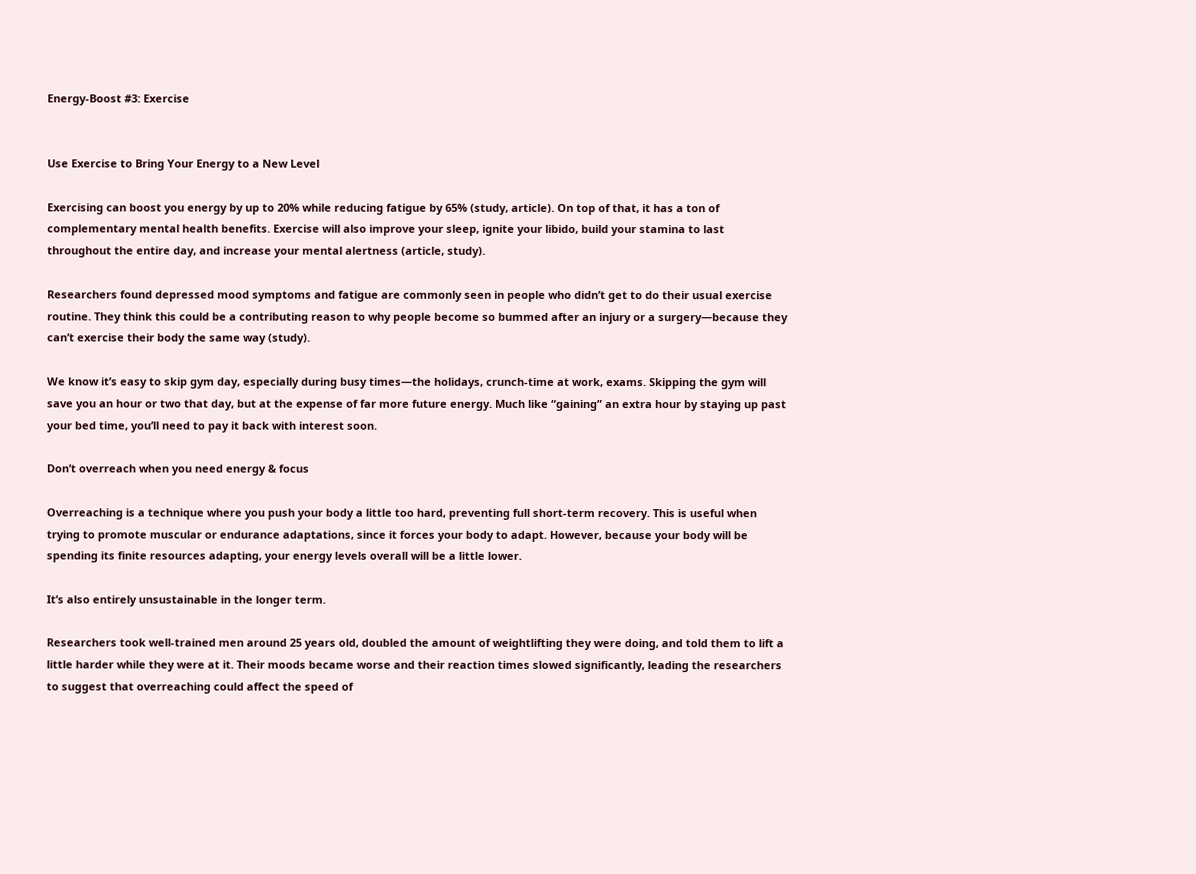Energy-Boost #3: Exercise


Use Exercise to Bring Your Energy to a New Level

Exercising can boost you energy by up to 20% while reducing fatigue by 65% (study, article). On top of that, it has a ton of complementary mental health benefits. Exercise will also improve your sleep, ignite your libido, build your stamina to last throughout the entire day, and increase your mental alertness (article, study).

Researchers found depressed mood symptoms and fatigue are commonly seen in people who didn’t get to do their usual exercise routine. They think this could be a contributing reason to why people become so bummed after an injury or a surgery—because they can’t exercise their body the same way (study).

We know it’s easy to skip gym day, especially during busy times—the holidays, crunch-time at work, exams. Skipping the gym will save you an hour or two that day, but at the expense of far more future energy. Much like “gaining” an extra hour by staying up past your bed time, you’ll need to pay it back with interest soon.

Don’t overreach when you need energy & focus

Overreaching is a technique where you push your body a little too hard, preventing full short-term recovery. This is useful when trying to promote muscular or endurance adaptations, since it forces your body to adapt. However, because your body will be spending its finite resources adapting, your energy levels overall will be a little lower.

It’s also entirely unsustainable in the longer term.

Researchers took well-trained men around 25 years old, doubled the amount of weightlifting they were doing, and told them to lift a little harder while they were at it. Their moods became worse and their reaction times slowed significantly, leading the researchers to suggest that overreaching could affect the speed of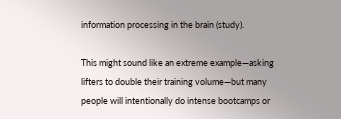information processing in the brain (study).

This might sound like an extreme example—asking lifters to double their training volume—but many people will intentionally do intense bootcamps or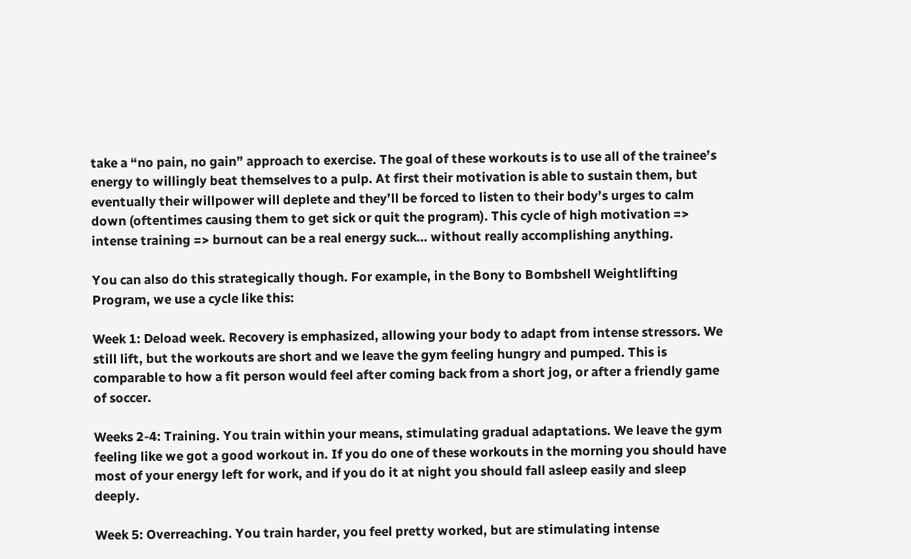take a “no pain, no gain” approach to exercise. The goal of these workouts is to use all of the trainee’s energy to willingly beat themselves to a pulp. At first their motivation is able to sustain them, but eventually their willpower will deplete and they’ll be forced to listen to their body’s urges to calm down (oftentimes causing them to get sick or quit the program). This cycle of high motivation => intense training => burnout can be a real energy suck… without really accomplishing anything.

You can also do this strategically though. For example, in the Bony to Bombshell Weightlifting Program, we use a cycle like this:

Week 1: Deload week. Recovery is emphasized, allowing your body to adapt from intense stressors. We still lift, but the workouts are short and we leave the gym feeling hungry and pumped. This is comparable to how a fit person would feel after coming back from a short jog, or after a friendly game of soccer.

Weeks 2-4: Training. You train within your means, stimulating gradual adaptations. We leave the gym feeling like we got a good workout in. If you do one of these workouts in the morning you should have most of your energy left for work, and if you do it at night you should fall asleep easily and sleep deeply.

Week 5: Overreaching. You train harder, you feel pretty worked, but are stimulating intense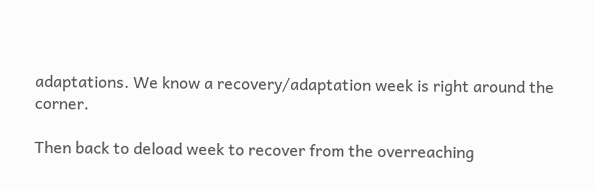adaptations. We know a recovery/adaptation week is right around the corner.

Then back to deload week to recover from the overreaching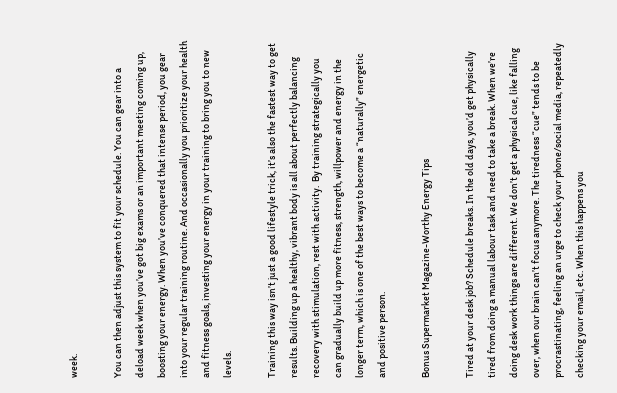week.

You can then adjust this system to fit your schedule. You can gear into a deload week when you’ve got big exams or an important meeting coming up, boosting your energy. When you’ve conquered that intense period, you gear into your regular training routine. And occasionally you prioritize your health and fitness goals, investing your energy in your training to bring you to new levels.

Training this way isn’t just a good lifestyle trick, it’s also the fastest way to get results. Building up a healthy, vibrant body is all about perfectly balancing recovery with stimulation, rest with activity.  By training strategically you can gradually build up more fitness, strength, willpower and energy in the longer term, which is one of the best ways to become a “naturally” energetic and positive person.

Bonus Supermarket Magazine-Worthy Energy Tips

Tired at your desk job? Schedule breaks. In the old days, you’d get physically tired from doing a manual labour task and need to take a break. When we’re doing desk work things are different. We don’t get a physical cue, like falling over, when our brain can’t focus anymore. The tiredness “cue” tends to be procrastinating, feeling an urge to check your phone/social media, repeatedly checking your email, etc. When this happens you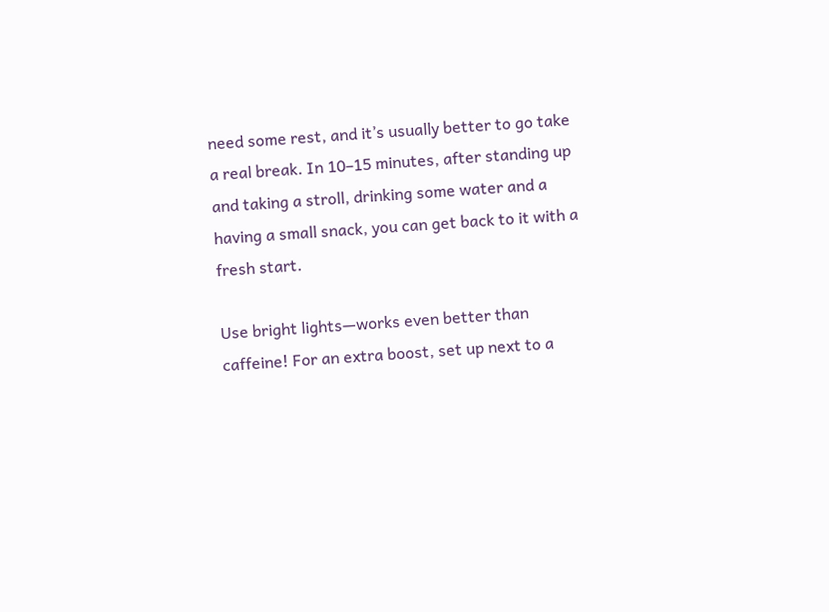need some rest, and it’s usually better to go take a real break. In 10–15 minutes, after standing up and taking a stroll, drinking some water and a having a small snack, you can get back to it with a fresh start.

Use bright lights—works even better than caffeine! For an extra boost, set up next to a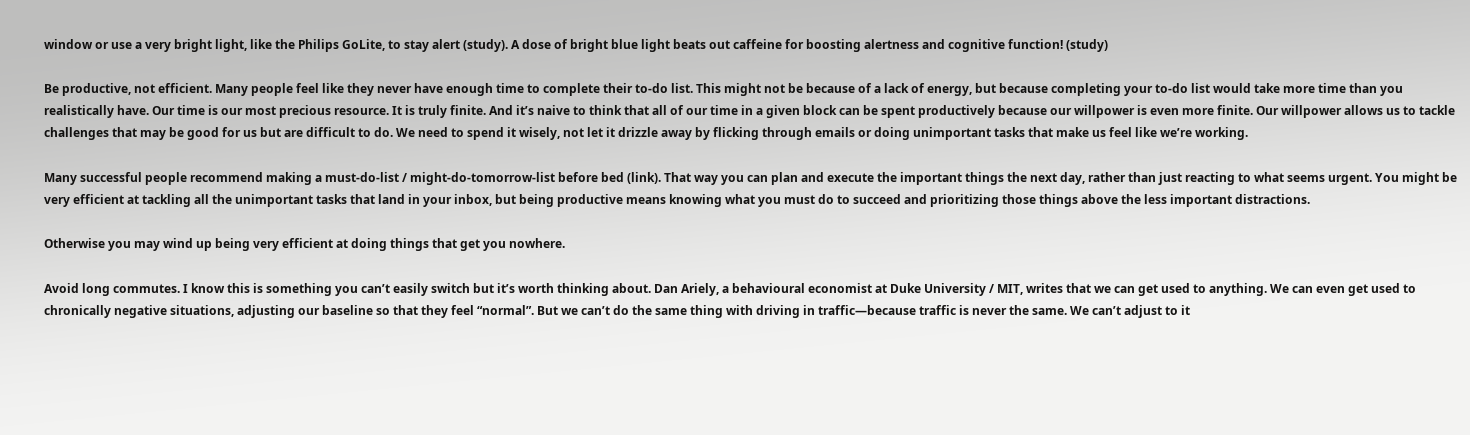window or use a very bright light, like the Philips GoLite, to stay alert (study). A dose of bright blue light beats out caffeine for boosting alertness and cognitive function! (study)

Be productive, not efficient. Many people feel like they never have enough time to complete their to-do list. This might not be because of a lack of energy, but because completing your to-do list would take more time than you realistically have. Our time is our most precious resource. It is truly finite. And it’s naive to think that all of our time in a given block can be spent productively because our willpower is even more finite. Our willpower allows us to tackle challenges that may be good for us but are difficult to do. We need to spend it wisely, not let it drizzle away by flicking through emails or doing unimportant tasks that make us feel like we’re working.

Many successful people recommend making a must-do-list / might-do-tomorrow-list before bed (link). That way you can plan and execute the important things the next day, rather than just reacting to what seems urgent. You might be very efficient at tackling all the unimportant tasks that land in your inbox, but being productive means knowing what you must do to succeed and prioritizing those things above the less important distractions.

Otherwise you may wind up being very efficient at doing things that get you nowhere.

Avoid long commutes. I know this is something you can’t easily switch but it’s worth thinking about. Dan Ariely, a behavioural economist at Duke University / MIT, writes that we can get used to anything. We can even get used to chronically negative situations, adjusting our baseline so that they feel “normal”. But we can’t do the same thing with driving in traffic—because traffic is never the same. We can’t adjust to it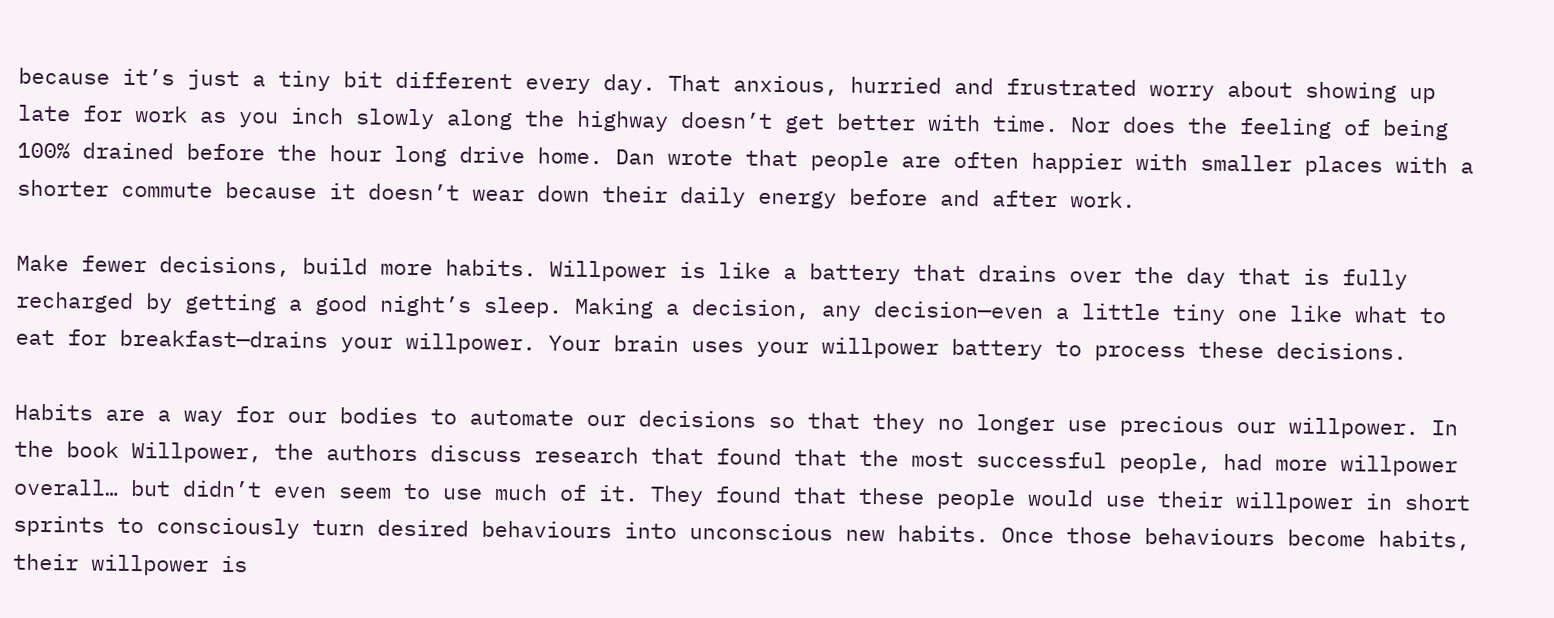because it’s just a tiny bit different every day. That anxious, hurried and frustrated worry about showing up late for work as you inch slowly along the highway doesn’t get better with time. Nor does the feeling of being 100% drained before the hour long drive home. Dan wrote that people are often happier with smaller places with a shorter commute because it doesn’t wear down their daily energy before and after work.

Make fewer decisions, build more habits. Willpower is like a battery that drains over the day that is fully recharged by getting a good night’s sleep. Making a decision, any decision—even a little tiny one like what to eat for breakfast—drains your willpower. Your brain uses your willpower battery to process these decisions.

Habits are a way for our bodies to automate our decisions so that they no longer use precious our willpower. In the book Willpower, the authors discuss research that found that the most successful people, had more willpower overall… but didn’t even seem to use much of it. They found that these people would use their willpower in short sprints to consciously turn desired behaviours into unconscious new habits. Once those behaviours become habits, their willpower is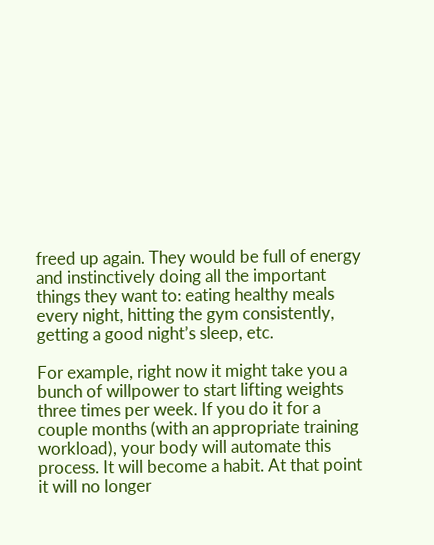freed up again. They would be full of energy and instinctively doing all the important things they want to: eating healthy meals every night, hitting the gym consistently, getting a good night’s sleep, etc.

For example, right now it might take you a bunch of willpower to start lifting weights three times per week. If you do it for a couple months (with an appropriate training workload), your body will automate this process. It will become a habit. At that point it will no longer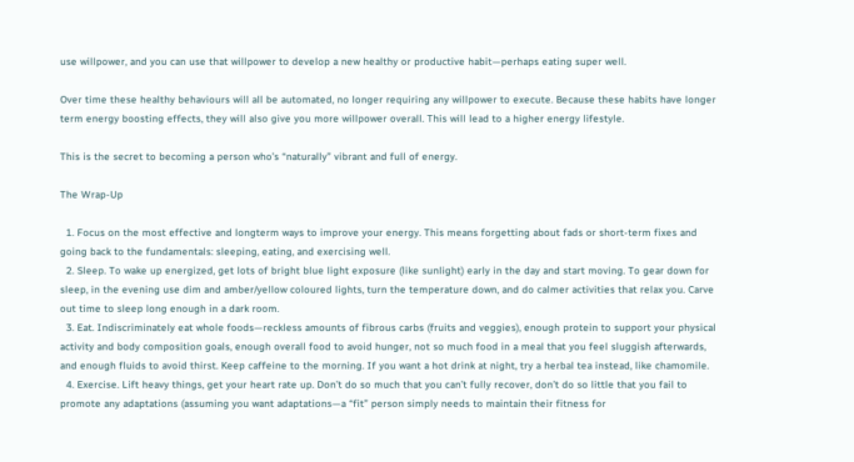use willpower, and you can use that willpower to develop a new healthy or productive habit—perhaps eating super well.

Over time these healthy behaviours will all be automated, no longer requiring any willpower to execute. Because these habits have longer term energy boosting effects, they will also give you more willpower overall. This will lead to a higher energy lifestyle.

This is the secret to becoming a person who’s “naturally” vibrant and full of energy.

The Wrap-Up

  1. Focus on the most effective and longterm ways to improve your energy. This means forgetting about fads or short-term fixes and going back to the fundamentals: sleeping, eating, and exercising well.
  2. Sleep. To wake up energized, get lots of bright blue light exposure (like sunlight) early in the day and start moving. To gear down for sleep, in the evening use dim and amber/yellow coloured lights, turn the temperature down, and do calmer activities that relax you. Carve out time to sleep long enough in a dark room.
  3. Eat. Indiscriminately eat whole foods—reckless amounts of fibrous carbs (fruits and veggies), enough protein to support your physical activity and body composition goals, enough overall food to avoid hunger, not so much food in a meal that you feel sluggish afterwards, and enough fluids to avoid thirst. Keep caffeine to the morning. If you want a hot drink at night, try a herbal tea instead, like chamomile.
  4. Exercise. Lift heavy things, get your heart rate up. Don’t do so much that you can’t fully recover, don’t do so little that you fail to promote any adaptations (assuming you want adaptations—a “fit” person simply needs to maintain their fitness for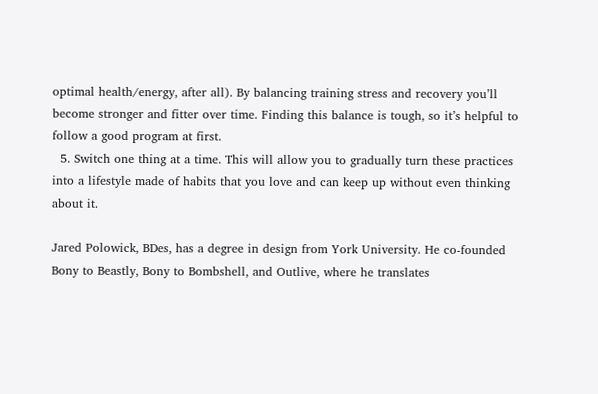optimal health/energy, after all). By balancing training stress and recovery you’ll become stronger and fitter over time. Finding this balance is tough, so it’s helpful to follow a good program at first.
  5. Switch one thing at a time. This will allow you to gradually turn these practices into a lifestyle made of habits that you love and can keep up without even thinking about it.

Jared Polowick, BDes, has a degree in design from York University. He co-founded Bony to Beastly, Bony to Bombshell, and Outlive, where he translates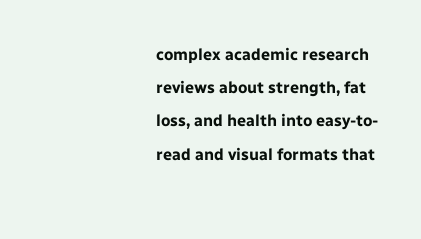complex academic research reviews about strength, fat loss, and health into easy-to-read and visual formats that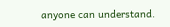anyone can understand.